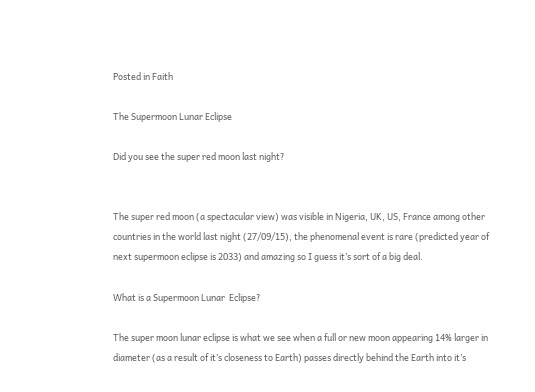Posted in Faith

The Supermoon Lunar Eclipse

Did you see the super red moon last night?


The super red moon (a spectacular view) was visible in Nigeria, UK, US, France among other countries in the world last night (27/09/15), the phenomenal event is rare (predicted year of next supermoon eclipse is 2033) and amazing so I guess it’s sort of a big deal.

What is a Supermoon Lunar  Eclipse?

The super moon lunar eclipse is what we see when a full or new moon appearing 14% larger in diameter (as a result of it’s closeness to Earth) passes directly behind the Earth into it’s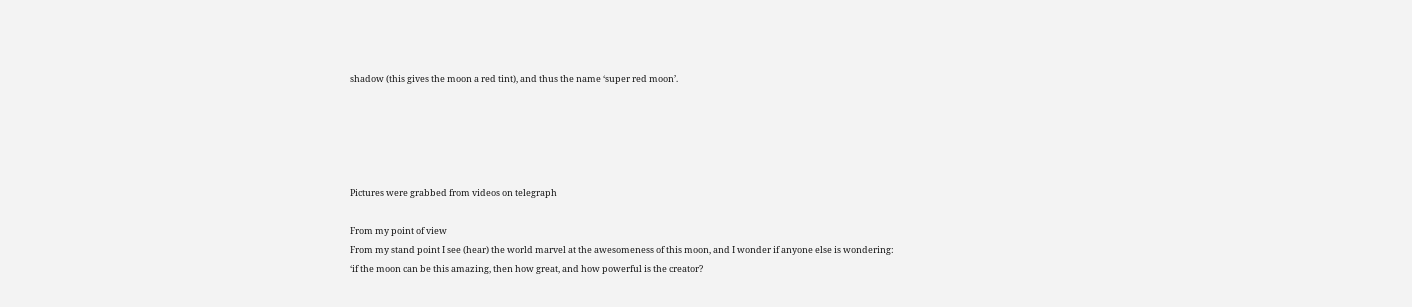shadow (this gives the moon a red tint), and thus the name ‘super red moon’.





Pictures were grabbed from videos on telegraph

From my point of view
From my stand point I see (hear) the world marvel at the awesomeness of this moon, and I wonder if anyone else is wondering:
‘if the moon can be this amazing, then how great, and how powerful is the creator?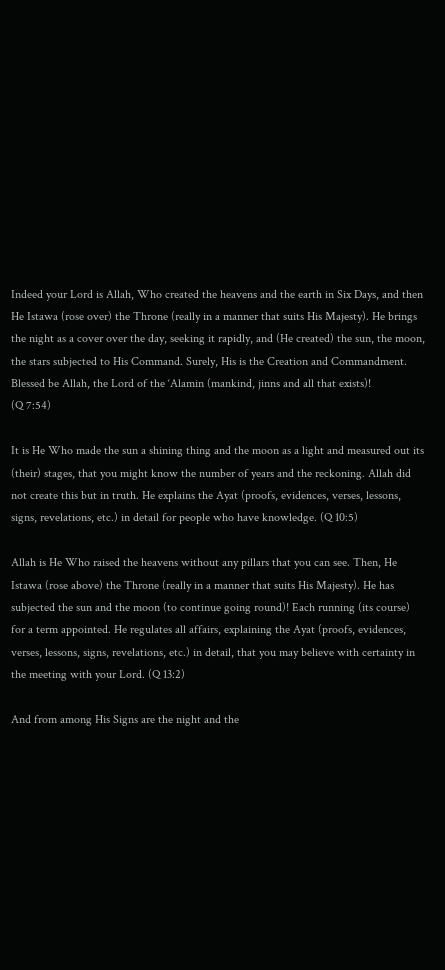Indeed your Lord is Allah, Who created the heavens and the earth in Six Days, and then He Istawa (rose over) the Throne (really in a manner that suits His Majesty). He brings the night as a cover over the day, seeking it rapidly, and (He created) the sun, the moon, the stars subjected to His Command. Surely, His is the Creation and Commandment. Blessed be Allah, the Lord of the ‘Alamin (mankind, jinns and all that exists)!
(Q 7:54)

It is He Who made the sun a shining thing and the moon as a light and measured out its (their) stages, that you might know the number of years and the reckoning. Allah did not create this but in truth. He explains the Ayat (proofs, evidences, verses, lessons, signs, revelations, etc.) in detail for people who have knowledge. (Q 10:5)

Allah is He Who raised the heavens without any pillars that you can see. Then, He Istawa (rose above) the Throne (really in a manner that suits His Majesty). He has subjected the sun and the moon (to continue going round)! Each running (its course) for a term appointed. He regulates all affairs, explaining the Ayat (proofs, evidences, verses, lessons, signs, revelations, etc.) in detail, that you may believe with certainty in the meeting with your Lord. (Q 13:2)

And from among His Signs are the night and the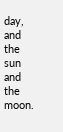day, and the sun and the moon.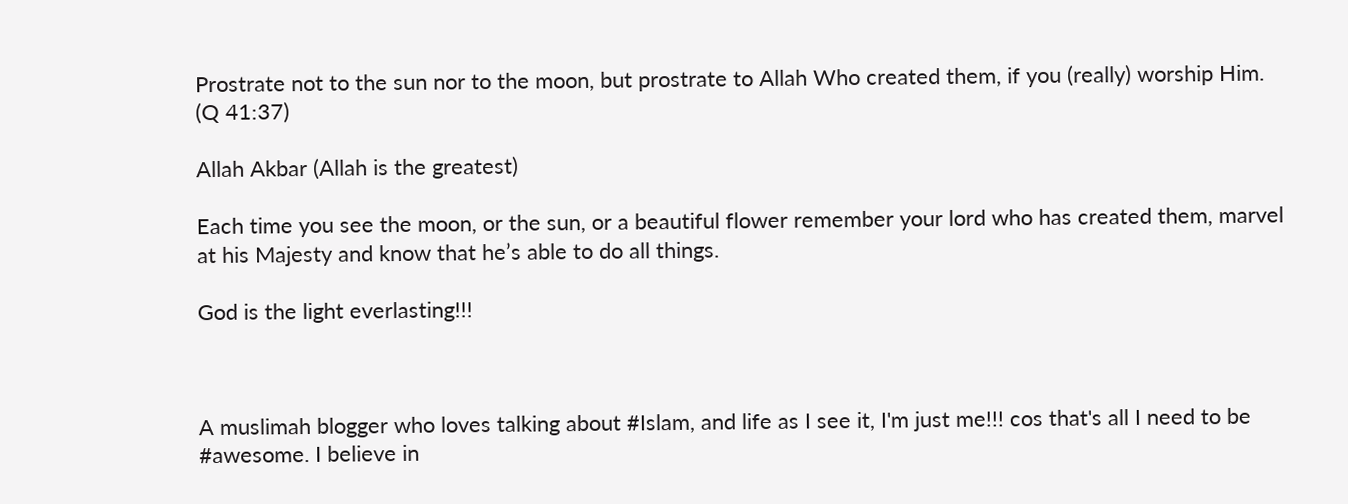Prostrate not to the sun nor to the moon, but prostrate to Allah Who created them, if you (really) worship Him. (Q 41:37)

Allah Akbar (Allah is the greatest)

Each time you see the moon, or the sun, or a beautiful flower remember your lord who has created them, marvel at his Majesty and know that he’s able to do all things.

God is the light everlasting!!!



A muslimah blogger who loves talking about #Islam, and life as I see it, I'm just me!!! cos that's all I need to be #awesome. I believe in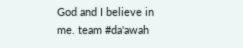God and I believe in me. team #da'awah